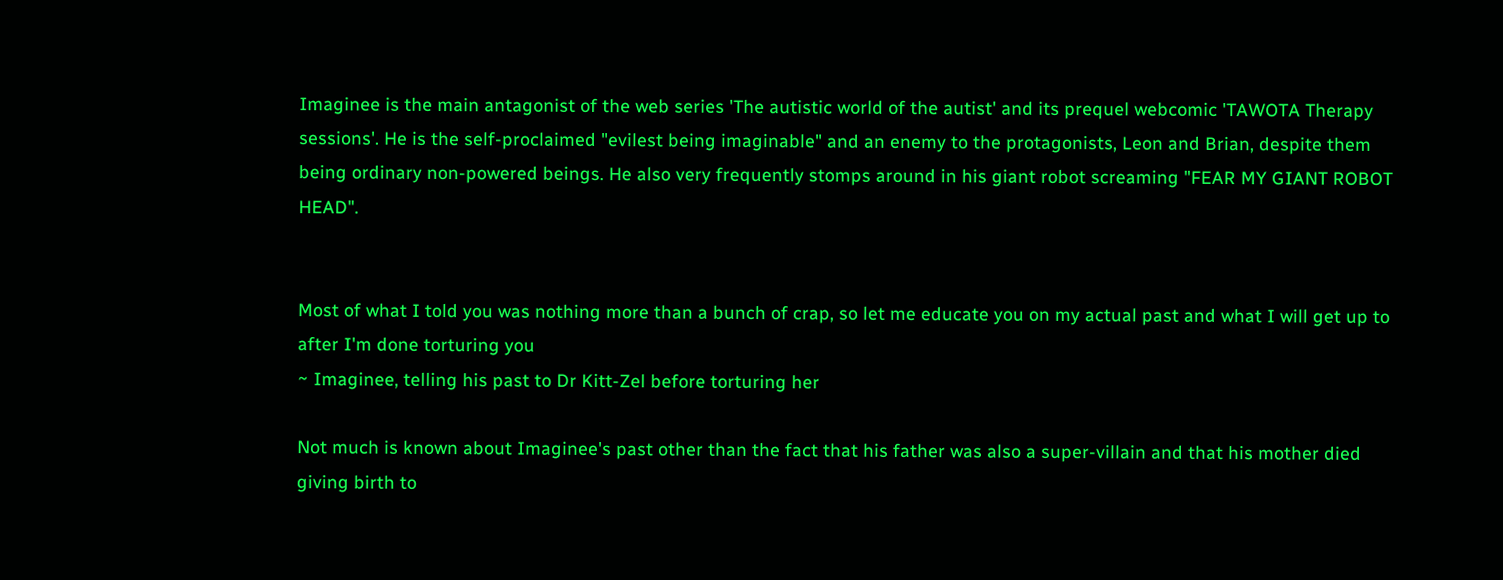Imaginee is the main antagonist of the web series 'The autistic world of the autist' and its prequel webcomic 'TAWOTA Therapy sessions'. He is the self-proclaimed "evilest being imaginable" and an enemy to the protagonists, Leon and Brian, despite them being ordinary non-powered beings. He also very frequently stomps around in his giant robot screaming "FEAR MY GIANT ROBOT HEAD".


Most of what I told you was nothing more than a bunch of crap, so let me educate you on my actual past and what I will get up to after I'm done torturing you
~ Imaginee, telling his past to Dr Kitt-Zel before torturing her

Not much is known about Imaginee's past other than the fact that his father was also a super-villain and that his mother died giving birth to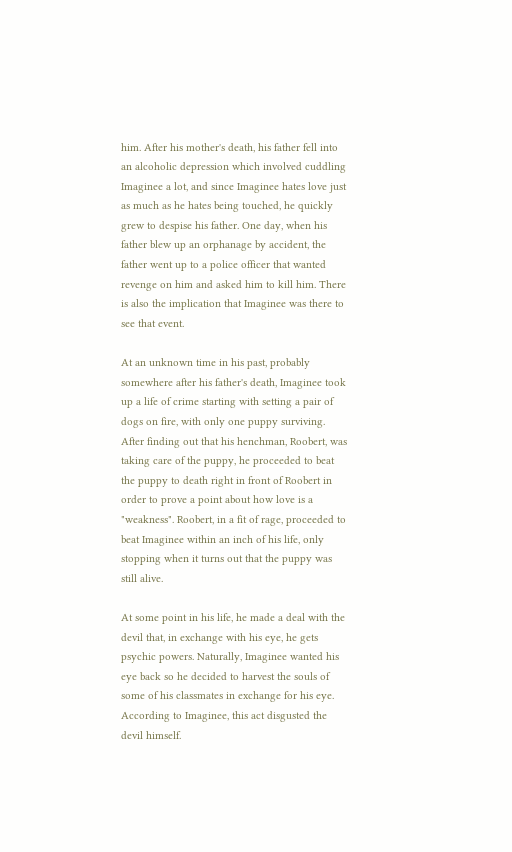him. After his mother's death, his father fell into an alcoholic depression which involved cuddling Imaginee a lot, and since Imaginee hates love just as much as he hates being touched, he quickly grew to despise his father. One day, when his father blew up an orphanage by accident, the father went up to a police officer that wanted revenge on him and asked him to kill him. There is also the implication that Imaginee was there to see that event.

At an unknown time in his past, probably somewhere after his father's death, Imaginee took up a life of crime starting with setting a pair of dogs on fire, with only one puppy surviving. After finding out that his henchman, Roobert, was taking care of the puppy, he proceeded to beat the puppy to death right in front of Roobert in order to prove a point about how love is a "weakness". Roobert, in a fit of rage, proceeded to beat Imaginee within an inch of his life, only stopping when it turns out that the puppy was still alive.

At some point in his life, he made a deal with the devil that, in exchange with his eye, he gets psychic powers. Naturally, Imaginee wanted his eye back so he decided to harvest the souls of some of his classmates in exchange for his eye. According to Imaginee, this act disgusted the devil himself.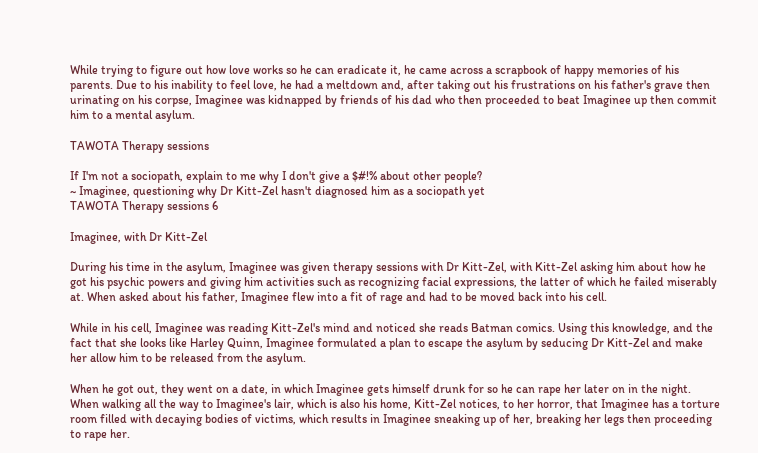While trying to figure out how love works so he can eradicate it, he came across a scrapbook of happy memories of his parents. Due to his inability to feel love, he had a meltdown and, after taking out his frustrations on his father's grave then urinating on his corpse, Imaginee was kidnapped by friends of his dad who then proceeded to beat Imaginee up then commit him to a mental asylum.

TAWOTA Therapy sessions

If I'm not a sociopath, explain to me why I don't give a $#!% about other people?
~ Imaginee, questioning why Dr Kitt-Zel hasn't diagnosed him as a sociopath yet
TAWOTA Therapy sessions 6

Imaginee, with Dr Kitt-Zel

During his time in the asylum, Imaginee was given therapy sessions with Dr Kitt-Zel, with Kitt-Zel asking him about how he got his psychic powers and giving him activities such as recognizing facial expressions, the latter of which he failed miserably at. When asked about his father, Imaginee flew into a fit of rage and had to be moved back into his cell.

While in his cell, Imaginee was reading Kitt-Zel's mind and noticed she reads Batman comics. Using this knowledge, and the fact that she looks like Harley Quinn, Imaginee formulated a plan to escape the asylum by seducing Dr Kitt-Zel and make her allow him to be released from the asylum.

When he got out, they went on a date, in which Imaginee gets himself drunk for so he can rape her later on in the night. When walking all the way to Imaginee's lair, which is also his home, Kitt-Zel notices, to her horror, that Imaginee has a torture room filled with decaying bodies of victims, which results in Imaginee sneaking up of her, breaking her legs then proceeding to rape her.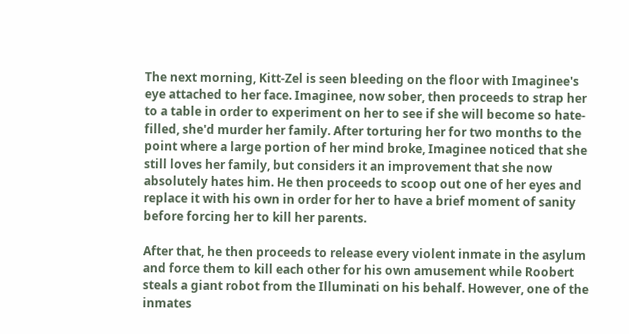The next morning, Kitt-Zel is seen bleeding on the floor with Imaginee's eye attached to her face. Imaginee, now sober, then proceeds to strap her to a table in order to experiment on her to see if she will become so hate-filled, she'd murder her family. After torturing her for two months to the point where a large portion of her mind broke, Imaginee noticed that she still loves her family, but considers it an improvement that she now absolutely hates him. He then proceeds to scoop out one of her eyes and replace it with his own in order for her to have a brief moment of sanity before forcing her to kill her parents.

After that, he then proceeds to release every violent inmate in the asylum and force them to kill each other for his own amusement while Roobert steals a giant robot from the Illuminati on his behalf. However, one of the inmates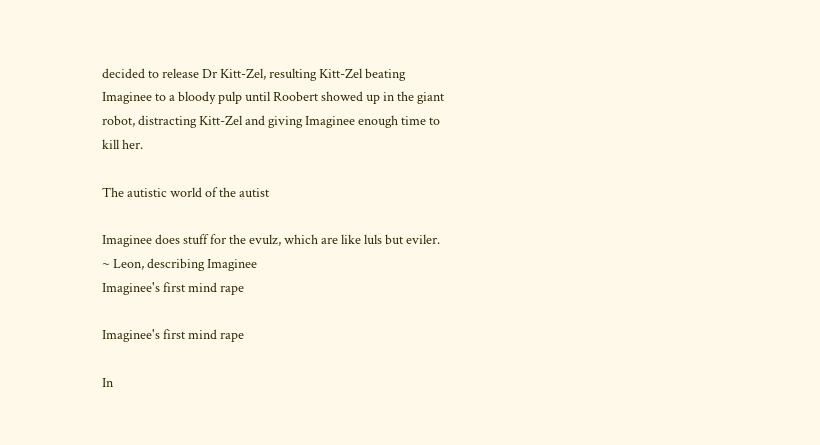decided to release Dr Kitt-Zel, resulting Kitt-Zel beating Imaginee to a bloody pulp until Roobert showed up in the giant robot, distracting Kitt-Zel and giving Imaginee enough time to kill her.

The autistic world of the autist

Imaginee does stuff for the evulz, which are like luls but eviler.
~ Leon, describing Imaginee
Imaginee's first mind rape

Imaginee's first mind rape

In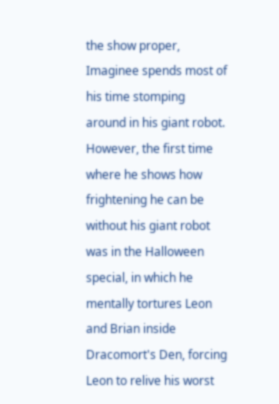the show proper, Imaginee spends most of his time stomping around in his giant robot. However, the first time where he shows how frightening he can be without his giant robot was in the Halloween special, in which he mentally tortures Leon and Brian inside Dracomort's Den, forcing Leon to relive his worst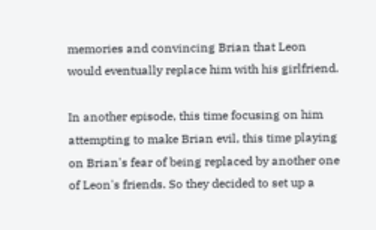memories and convincing Brian that Leon would eventually replace him with his girlfriend.

In another episode, this time focusing on him attempting to make Brian evil, this time playing on Brian's fear of being replaced by another one of Leon's friends. So they decided to set up a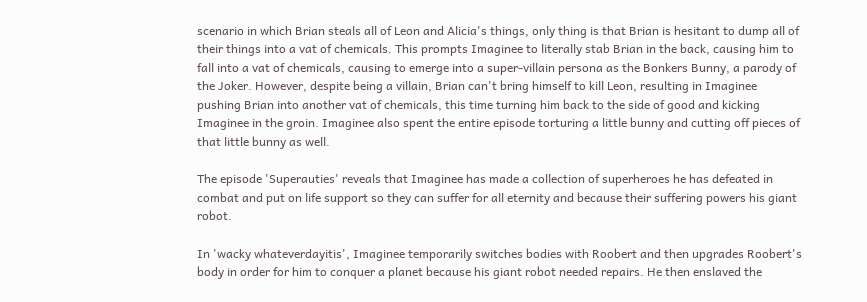scenario in which Brian steals all of Leon and Alicia's things, only thing is that Brian is hesitant to dump all of their things into a vat of chemicals. This prompts Imaginee to literally stab Brian in the back, causing him to fall into a vat of chemicals, causing to emerge into a super-villain persona as the Bonkers Bunny, a parody of the Joker. However, despite being a villain, Brian can't bring himself to kill Leon, resulting in Imaginee pushing Brian into another vat of chemicals, this time turning him back to the side of good and kicking Imaginee in the groin. Imaginee also spent the entire episode torturing a little bunny and cutting off pieces of that little bunny as well.

The episode 'Superauties' reveals that Imaginee has made a collection of superheroes he has defeated in combat and put on life support so they can suffer for all eternity and because their suffering powers his giant robot.

In 'wacky whateverdayitis', Imaginee temporarily switches bodies with Roobert and then upgrades Roobert's body in order for him to conquer a planet because his giant robot needed repairs. He then enslaved the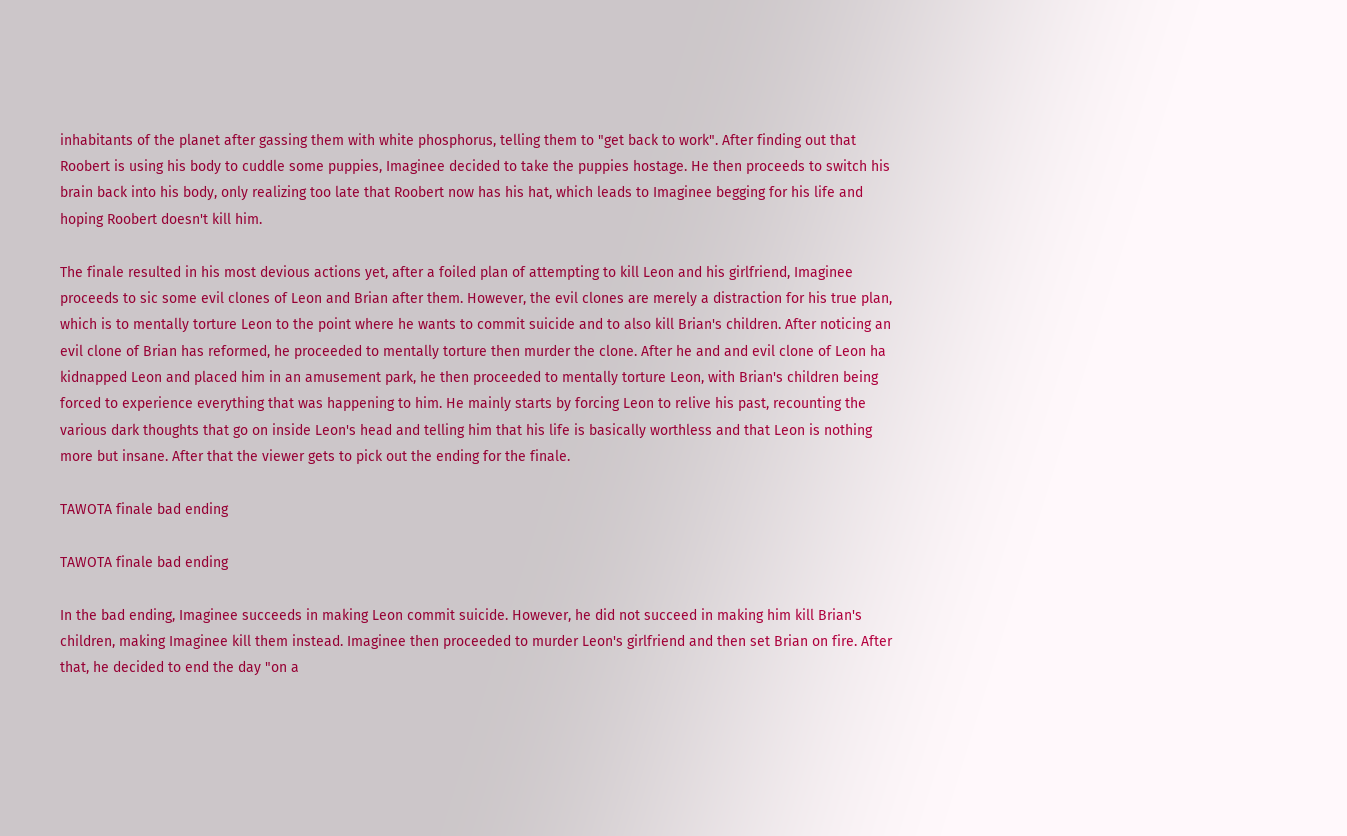inhabitants of the planet after gassing them with white phosphorus, telling them to "get back to work". After finding out that Roobert is using his body to cuddle some puppies, Imaginee decided to take the puppies hostage. He then proceeds to switch his brain back into his body, only realizing too late that Roobert now has his hat, which leads to Imaginee begging for his life and hoping Roobert doesn't kill him.

The finale resulted in his most devious actions yet, after a foiled plan of attempting to kill Leon and his girlfriend, Imaginee proceeds to sic some evil clones of Leon and Brian after them. However, the evil clones are merely a distraction for his true plan, which is to mentally torture Leon to the point where he wants to commit suicide and to also kill Brian's children. After noticing an evil clone of Brian has reformed, he proceeded to mentally torture then murder the clone. After he and and evil clone of Leon ha kidnapped Leon and placed him in an amusement park, he then proceeded to mentally torture Leon, with Brian's children being forced to experience everything that was happening to him. He mainly starts by forcing Leon to relive his past, recounting the various dark thoughts that go on inside Leon's head and telling him that his life is basically worthless and that Leon is nothing more but insane. After that the viewer gets to pick out the ending for the finale.

TAWOTA finale bad ending

TAWOTA finale bad ending

In the bad ending, Imaginee succeeds in making Leon commit suicide. However, he did not succeed in making him kill Brian's children, making Imaginee kill them instead. Imaginee then proceeded to murder Leon's girlfriend and then set Brian on fire. After that, he decided to end the day "on a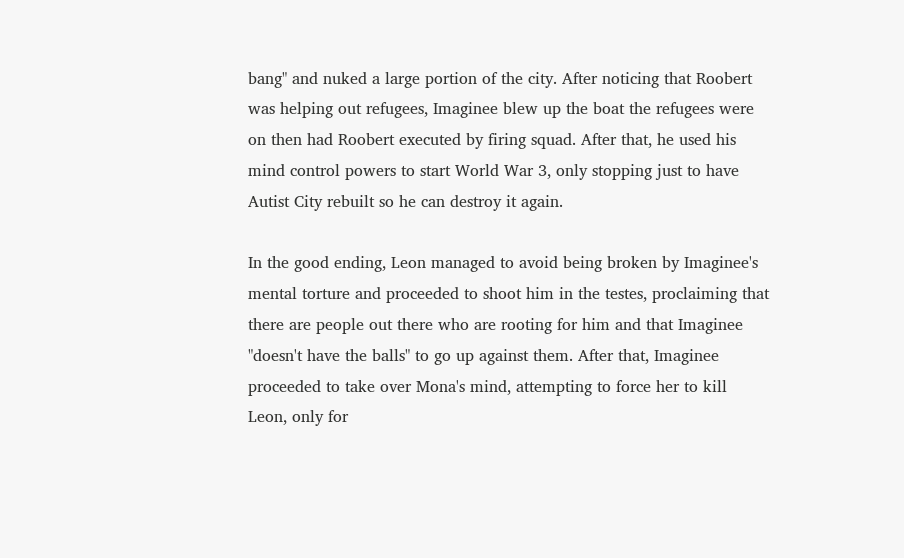bang" and nuked a large portion of the city. After noticing that Roobert was helping out refugees, Imaginee blew up the boat the refugees were on then had Roobert executed by firing squad. After that, he used his mind control powers to start World War 3, only stopping just to have Autist City rebuilt so he can destroy it again.

In the good ending, Leon managed to avoid being broken by Imaginee's mental torture and proceeded to shoot him in the testes, proclaiming that there are people out there who are rooting for him and that Imaginee "doesn't have the balls" to go up against them. After that, Imaginee proceeded to take over Mona's mind, attempting to force her to kill Leon, only for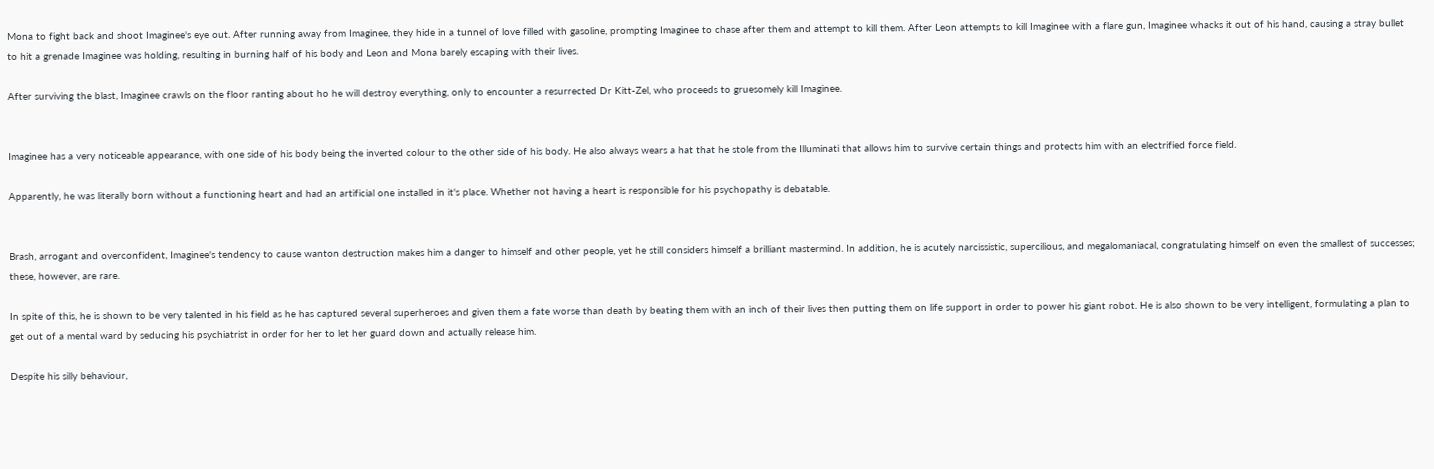Mona to fight back and shoot Imaginee's eye out. After running away from Imaginee, they hide in a tunnel of love filled with gasoline, prompting Imaginee to chase after them and attempt to kill them. After Leon attempts to kill Imaginee with a flare gun, Imaginee whacks it out of his hand, causing a stray bullet to hit a grenade Imaginee was holding, resulting in burning half of his body and Leon and Mona barely escaping with their lives.

After surviving the blast, Imaginee crawls on the floor ranting about ho he will destroy everything, only to encounter a resurrected Dr Kitt-Zel, who proceeds to gruesomely kill Imaginee.


Imaginee has a very noticeable appearance, with one side of his body being the inverted colour to the other side of his body. He also always wears a hat that he stole from the Illuminati that allows him to survive certain things and protects him with an electrified force field.

Apparently, he was literally born without a functioning heart and had an artificial one installed in it's place. Whether not having a heart is responsible for his psychopathy is debatable.


Brash, arrogant and overconfident, Imaginee's tendency to cause wanton destruction makes him a danger to himself and other people, yet he still considers himself a brilliant mastermind. In addition, he is acutely narcissistic, supercilious, and megalomaniacal, congratulating himself on even the smallest of successes; these, however, are rare.

In spite of this, he is shown to be very talented in his field as he has captured several superheroes and given them a fate worse than death by beating them with an inch of their lives then putting them on life support in order to power his giant robot. He is also shown to be very intelligent, formulating a plan to get out of a mental ward by seducing his psychiatrist in order for her to let her guard down and actually release him.

Despite his silly behaviour,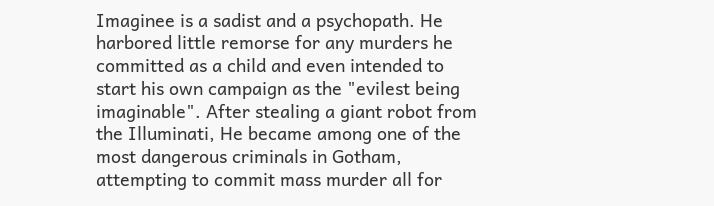Imaginee is a sadist and a psychopath. He harbored little remorse for any murders he committed as a child and even intended to start his own campaign as the "evilest being imaginable". After stealing a giant robot from the Illuminati, He became among one of the most dangerous criminals in Gotham, attempting to commit mass murder all for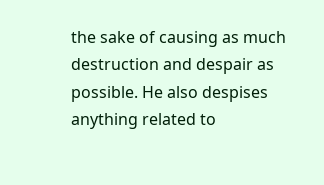the sake of causing as much destruction and despair as possible. He also despises anything related to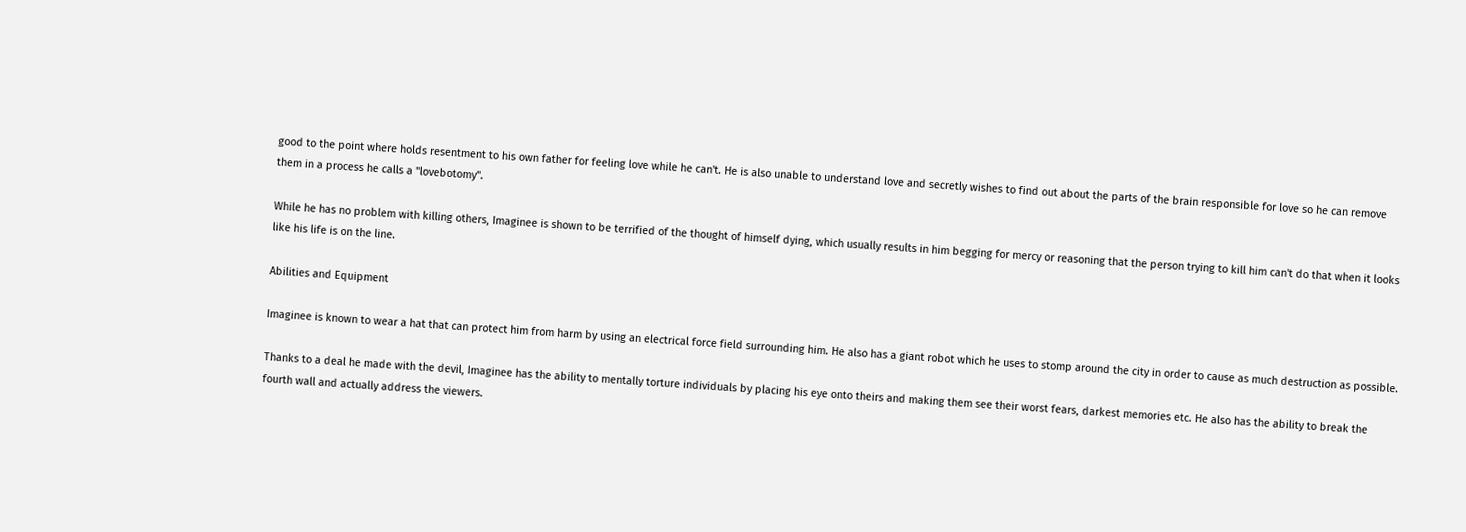good to the point where holds resentment to his own father for feeling love while he can't. He is also unable to understand love and secretly wishes to find out about the parts of the brain responsible for love so he can remove them in a process he calls a "lovebotomy".

While he has no problem with killing others, Imaginee is shown to be terrified of the thought of himself dying, which usually results in him begging for mercy or reasoning that the person trying to kill him can't do that when it looks like his life is on the line.

Abilities and Equipment

Imaginee is known to wear a hat that can protect him from harm by using an electrical force field surrounding him. He also has a giant robot which he uses to stomp around the city in order to cause as much destruction as possible.

Thanks to a deal he made with the devil, Imaginee has the ability to mentally torture individuals by placing his eye onto theirs and making them see their worst fears, darkest memories etc. He also has the ability to break the fourth wall and actually address the viewers.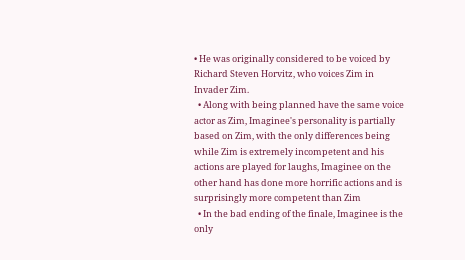• He was originally considered to be voiced by Richard Steven Horvitz, who voices Zim in Invader Zim.
  • Along with being planned have the same voice actor as Zim, Imaginee's personality is partially based on Zim, with the only differences being while Zim is extremely incompetent and his actions are played for laughs, Imaginee on the other hand has done more horrific actions and is surprisingly more competent than Zim
  • In the bad ending of the finale, Imaginee is the only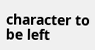character to be left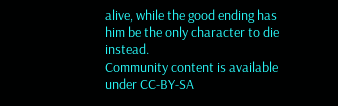alive, while the good ending has him be the only character to die instead.
Community content is available under CC-BY-SA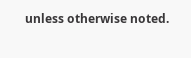unless otherwise noted.